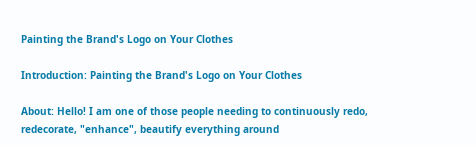Painting the Brand's Logo on Your Clothes

Introduction: Painting the Brand's Logo on Your Clothes

About: Hello! I am one of those people needing to continuously redo, redecorate, "enhance", beautify everything around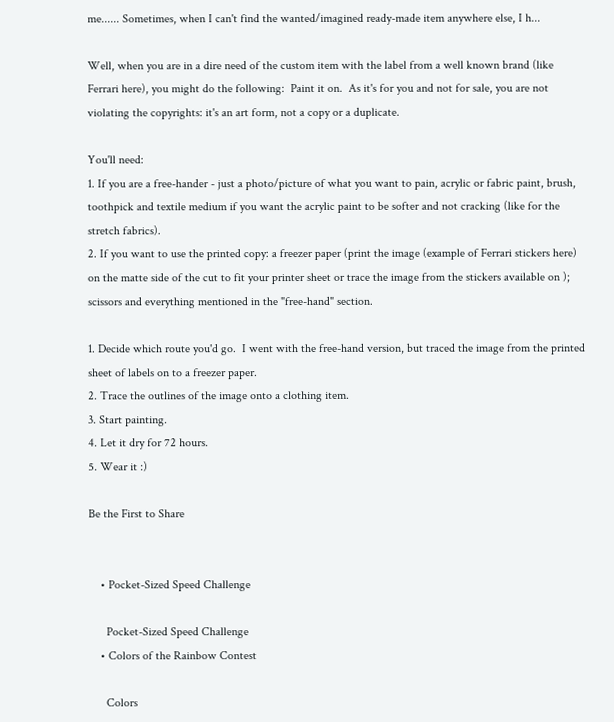me...... Sometimes, when I can't find the wanted/imagined ready-made item anywhere else, I h...

Well, when you are in a dire need of the custom item with the label from a well known brand (like Ferrari here), you might do the following:  Paint it on.  As it's for you and not for sale, you are not violating the copyrights: it's an art form, not a copy or a duplicate.

You'll need:
1. If you are a free-hander - just a photo/picture of what you want to pain, acrylic or fabric paint, brush, toothpick and textile medium if you want the acrylic paint to be softer and not cracking (like for the stretch fabrics).
2. If you want to use the printed copy: a freezer paper (print the image (example of Ferrari stickers here) on the matte side of the cut to fit your printer sheet or trace the image from the stickers available on ); scissors and everything mentioned in the "free-hand" section.

1. Decide which route you'd go.  I went with the free-hand version, but traced the image from the printed sheet of labels on to a freezer paper.
2. Trace the outlines of the image onto a clothing item.
3. Start painting.
4. Let it dry for 72 hours.
5. Wear it :)

Be the First to Share


    • Pocket-Sized Speed Challenge

      Pocket-Sized Speed Challenge
    • Colors of the Rainbow Contest

      Colors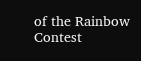of the Rainbow Contest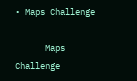• Maps Challenge

      Maps Challenge